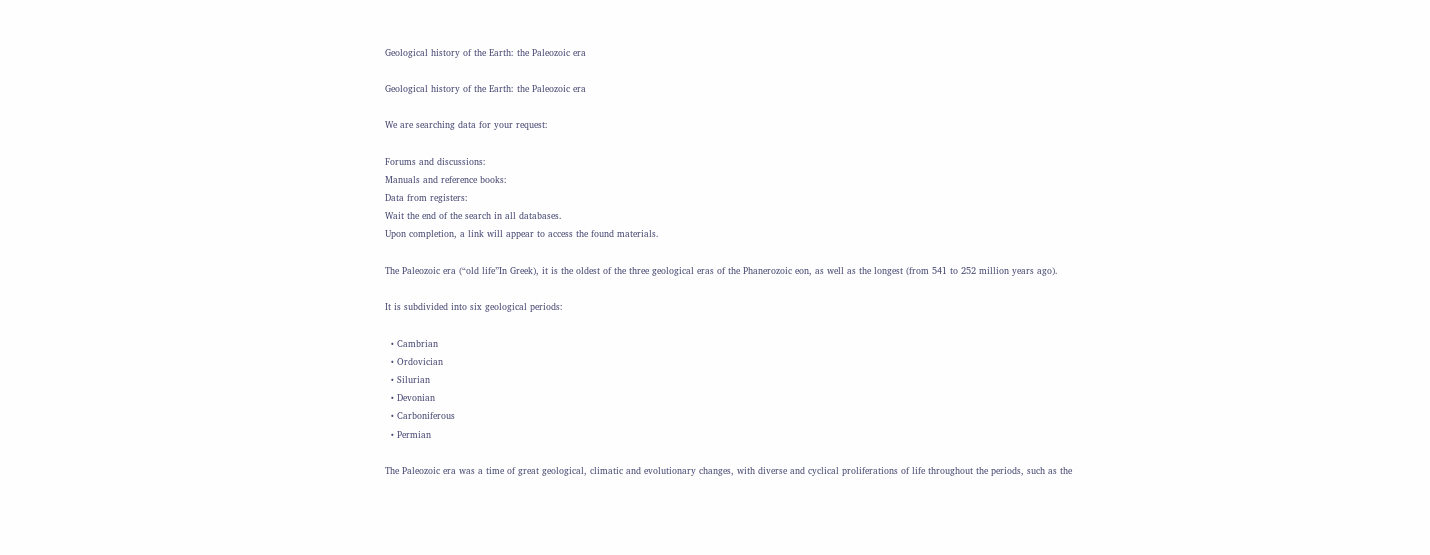Geological history of the Earth: the Paleozoic era

Geological history of the Earth: the Paleozoic era

We are searching data for your request:

Forums and discussions:
Manuals and reference books:
Data from registers:
Wait the end of the search in all databases.
Upon completion, a link will appear to access the found materials.

The Paleozoic era (“old life”In Greek), it is the oldest of the three geological eras of the Phanerozoic eon, as well as the longest (from 541 to 252 million years ago).

It is subdivided into six geological periods:

  • Cambrian
  • Ordovician
  • Silurian
  • Devonian
  • Carboniferous
  • Permian

The Paleozoic era was a time of great geological, climatic and evolutionary changes, with diverse and cyclical proliferations of life throughout the periods, such as the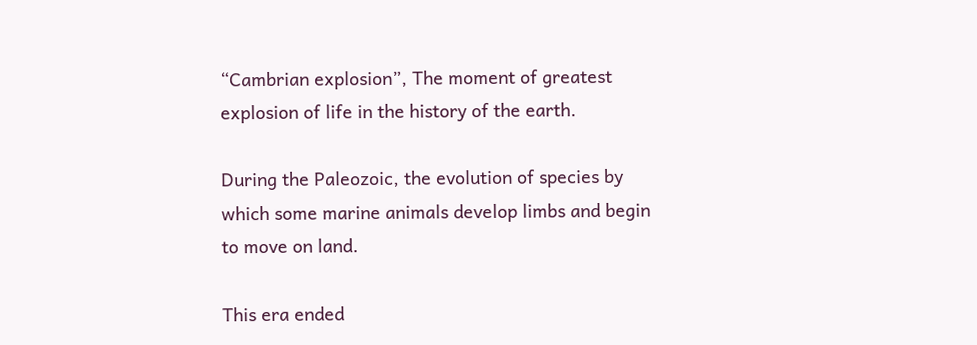“Cambrian explosion”, The moment of greatest explosion of life in the history of the earth.

During the Paleozoic, the evolution of species by which some marine animals develop limbs and begin to move on land.

This era ended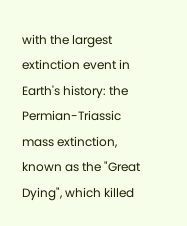with the largest extinction event in Earth's history: the Permian-Triassic mass extinction, known as the "Great Dying", which killed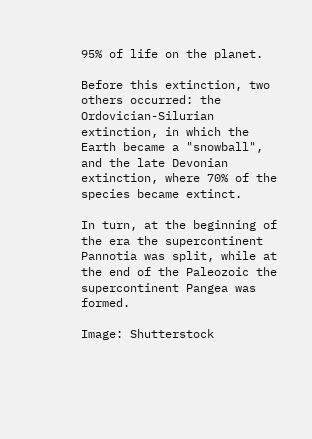95% of life on the planet.

Before this extinction, two others occurred: the Ordovician-Silurian extinction, in which the Earth became a "snowball", and the late Devonian extinction, where 70% of the species became extinct.

In turn, at the beginning of the era the supercontinent Pannotia was split, while at the end of the Paleozoic the supercontinent Pangea was formed.

Image: Shutterstock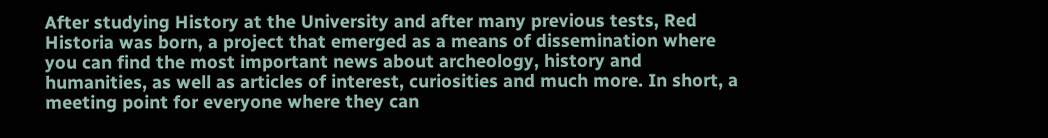After studying History at the University and after many previous tests, Red Historia was born, a project that emerged as a means of dissemination where you can find the most important news about archeology, history and humanities, as well as articles of interest, curiosities and much more. In short, a meeting point for everyone where they can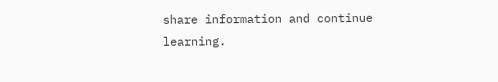share information and continue learning.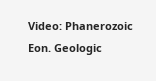Video: Phanerozoic Eon. Geologic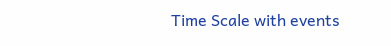Time Scale with events